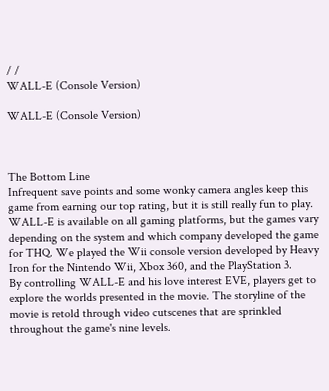/ /
WALL-E (Console Version)

WALL-E (Console Version)



The Bottom Line
Infrequent save points and some wonky camera angles keep this game from earning our top rating, but it is still really fun to play.
WALL-E is available on all gaming platforms, but the games vary depending on the system and which company developed the game for THQ. We played the Wii console version developed by Heavy Iron for the Nintendo Wii, Xbox 360, and the PlayStation 3.
By controlling WALL-E and his love interest EVE, players get to explore the worlds presented in the movie. The storyline of the movie is retold through video cutscenes that are sprinkled throughout the game's nine levels.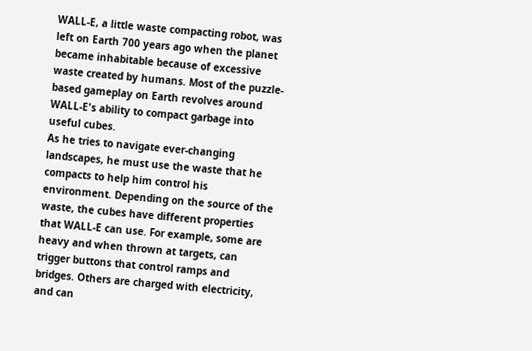WALL-E, a little waste compacting robot, was left on Earth 700 years ago when the planet became inhabitable because of excessive waste created by humans. Most of the puzzle-based gameplay on Earth revolves around WALL-E's ability to compact garbage into useful cubes.
As he tries to navigate ever-changing landscapes, he must use the waste that he compacts to help him control his environment. Depending on the source of the waste, the cubes have different properties that WALL-E can use. For example, some are heavy and when thrown at targets, can trigger buttons that control ramps and bridges. Others are charged with electricity, and can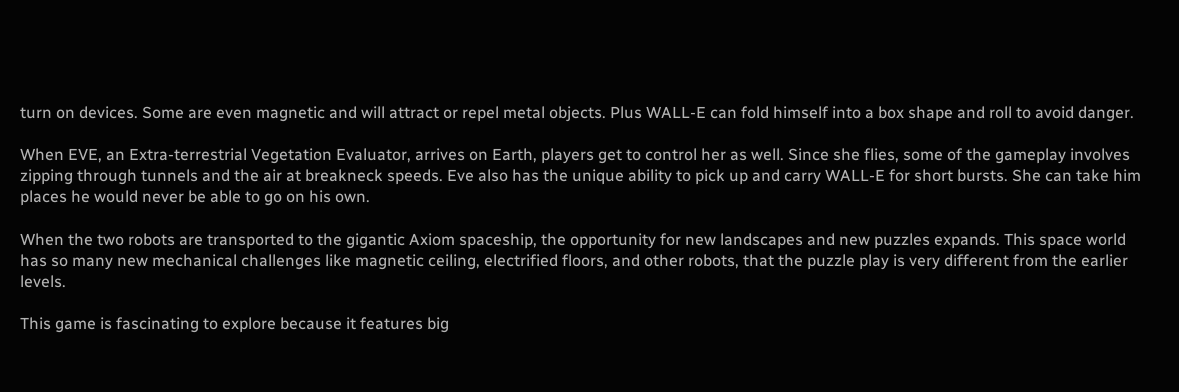turn on devices. Some are even magnetic and will attract or repel metal objects. Plus WALL-E can fold himself into a box shape and roll to avoid danger.

When EVE, an Extra-terrestrial Vegetation Evaluator, arrives on Earth, players get to control her as well. Since she flies, some of the gameplay involves zipping through tunnels and the air at breakneck speeds. Eve also has the unique ability to pick up and carry WALL-E for short bursts. She can take him places he would never be able to go on his own.

When the two robots are transported to the gigantic Axiom spaceship, the opportunity for new landscapes and new puzzles expands. This space world has so many new mechanical challenges like magnetic ceiling, electrified floors, and other robots, that the puzzle play is very different from the earlier levels.

This game is fascinating to explore because it features big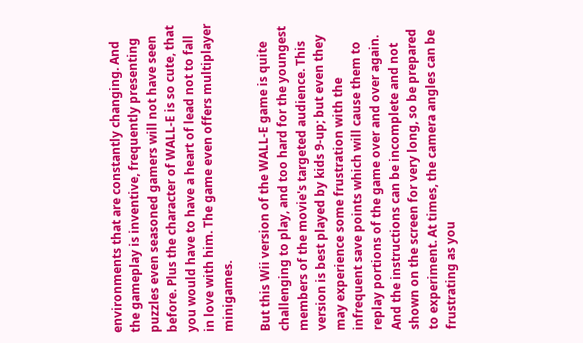environments that are constantly changing. And the gameplay is inventive, frequently presenting puzzles even seasoned gamers will not have seen before. Plus the character of WALL-E is so cute, that you would have to have a heart of lead not to fall in love with him. The game even offers multiplayer minigames.

But this Wii version of the WALL-E game is quite challenging to play, and too hard for the youngest members of the movie's targeted audience. This version is best played by kids 9-up; but even they may experience some frustration with the infrequent save points which will cause them to replay portions of the game over and over again. And the instructions can be incomplete and not shown on the screen for very long, so be prepared to experiment. At times, the camera angles can be frustrating as you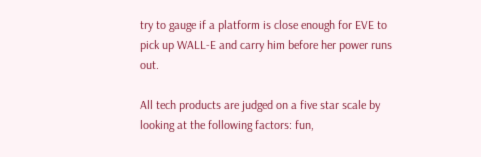try to gauge if a platform is close enough for EVE to pick up WALL-E and carry him before her power runs out.

All tech products are judged on a five star scale by looking at the following factors: fun,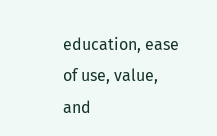education, ease of use, value, and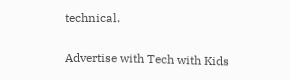technical.

Advertise with Tech with Kids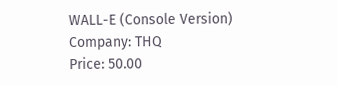WALL-E (Console Version)
Company: THQ
Price: 50.00